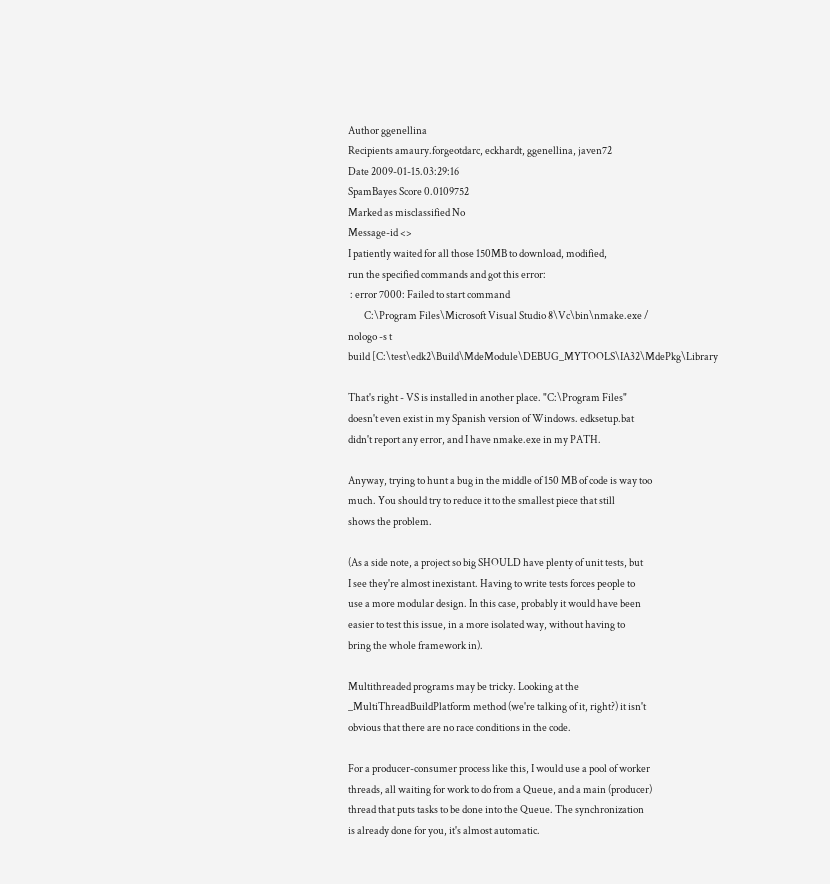Author ggenellina
Recipients amaury.forgeotdarc, eckhardt, ggenellina, javen72
Date 2009-01-15.03:29:16
SpamBayes Score 0.0109752
Marked as misclassified No
Message-id <>
I patiently waited for all those 150MB to download, modified,
run the specified commands and got this error:
 : error 7000: Failed to start command
        C:\Program Files\Microsoft Visual Studio 8\Vc\bin\nmake.exe /
nologo -s t
build [C:\test\edk2\Build\MdeModule\DEBUG_MYTOOLS\IA32\MdePkg\Library

That's right - VS is installed in another place. "C:\Program Files"
doesn't even exist in my Spanish version of Windows. edksetup.bat
didn't report any error, and I have nmake.exe in my PATH.

Anyway, trying to hunt a bug in the middle of 150 MB of code is way too
much. You should try to reduce it to the smallest piece that still
shows the problem.

(As a side note, a project so big SHOULD have plenty of unit tests, but
I see they're almost inexistant. Having to write tests forces people to
use a more modular design. In this case, probably it would have been
easier to test this issue, in a more isolated way, without having to
bring the whole framework in).

Multithreaded programs may be tricky. Looking at the
_MultiThreadBuildPlatform method (we're talking of it, right?) it isn't
obvious that there are no race conditions in the code.

For a producer-consumer process like this, I would use a pool of worker
threads, all waiting for work to do from a Queue, and a main (producer)
thread that puts tasks to be done into the Queue. The synchronization
is already done for you, it's almost automatic.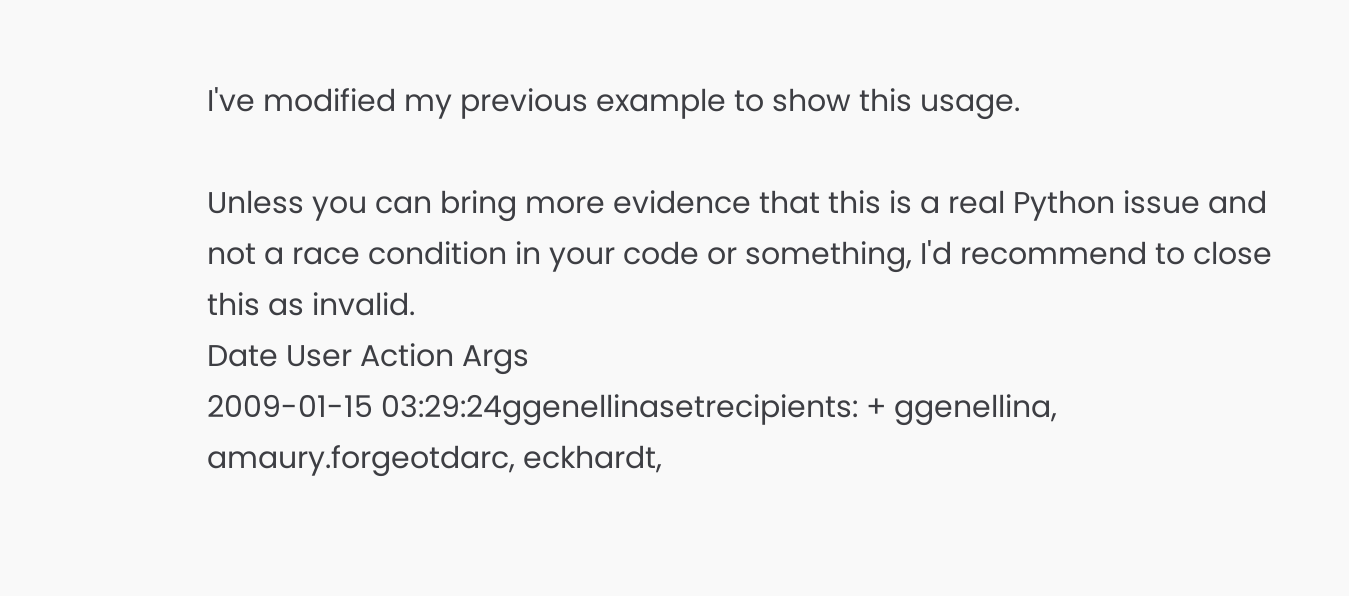I've modified my previous example to show this usage.

Unless you can bring more evidence that this is a real Python issue and
not a race condition in your code or something, I'd recommend to close
this as invalid.
Date User Action Args
2009-01-15 03:29:24ggenellinasetrecipients: + ggenellina, amaury.forgeotdarc, eckhardt,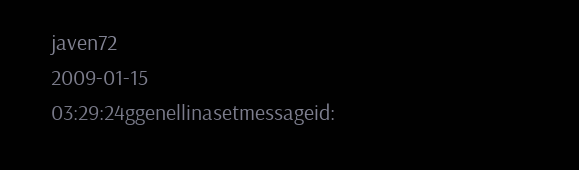javen72
2009-01-15 03:29:24ggenellinasetmessageid: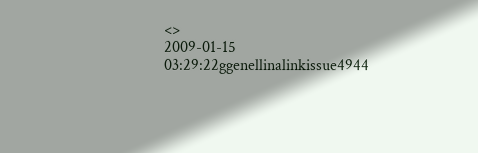<>
2009-01-15 03:29:22ggenellinalinkissue4944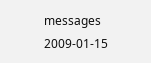messages
2009-01-15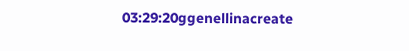03:29:20ggenellinacreate